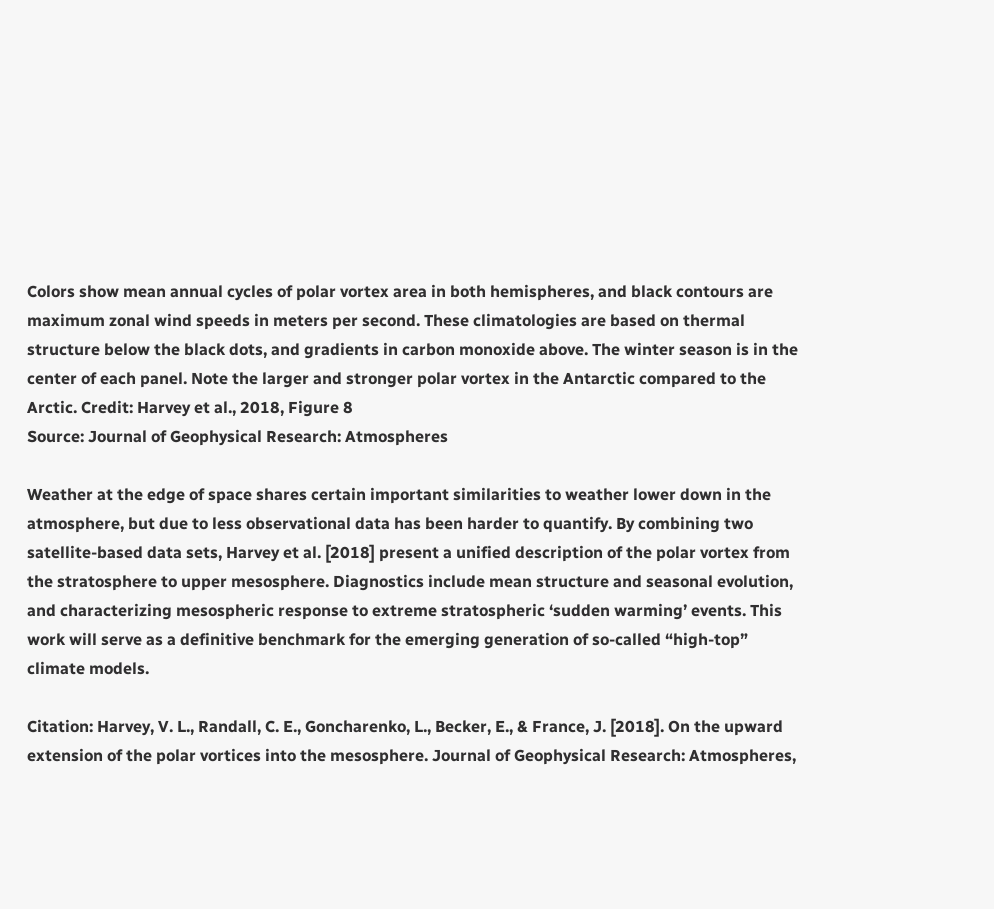Colors show mean annual cycles of polar vortex area in both hemispheres, and black contours are maximum zonal wind speeds in meters per second. These climatologies are based on thermal structure below the black dots, and gradients in carbon monoxide above. The winter season is in the center of each panel. Note the larger and stronger polar vortex in the Antarctic compared to the Arctic. Credit: Harvey et al., 2018, Figure 8
Source: Journal of Geophysical Research: Atmospheres

Weather at the edge of space shares certain important similarities to weather lower down in the atmosphere, but due to less observational data has been harder to quantify. By combining two satellite-based data sets, Harvey et al. [2018] present a unified description of the polar vortex from the stratosphere to upper mesosphere. Diagnostics include mean structure and seasonal evolution, and characterizing mesospheric response to extreme stratospheric ‘sudden warming’ events. This work will serve as a definitive benchmark for the emerging generation of so-called “high-top” climate models.

Citation: Harvey, V. L., Randall, C. E., Goncharenko, L., Becker, E., & France, J. [2018]. On the upward extension of the polar vortices into the mesosphere. Journal of Geophysical Research: Atmospheres,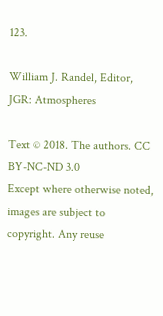123.

William J. Randel, Editor, JGR: Atmospheres

Text © 2018. The authors. CC BY-NC-ND 3.0
Except where otherwise noted, images are subject to copyright. Any reuse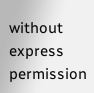without express permission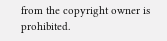from the copyright owner is prohibited.